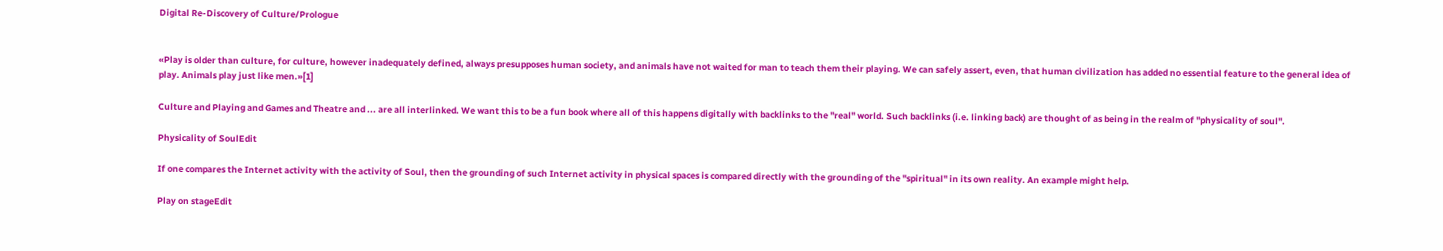Digital Re-Discovery of Culture/Prologue


«Play is older than culture, for culture, however inadequately defined, always presupposes human society, and animals have not waited for man to teach them their playing. We can safely assert, even, that human civilization has added no essential feature to the general idea of play. Animals play just like men.»[1]

Culture and Playing and Games and Theatre and ... are all interlinked. We want this to be a fun book where all of this happens digitally with backlinks to the "real" world. Such backlinks (i.e. linking back) are thought of as being in the realm of "physicality of soul".

Physicality of SoulEdit

If one compares the Internet activity with the activity of Soul, then the grounding of such Internet activity in physical spaces is compared directly with the grounding of the "spiritual" in its own reality. An example might help.

Play on stageEdit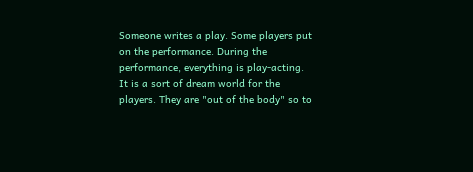Someone writes a play. Some players put on the performance. During the performance, everything is play-acting. It is a sort of dream world for the players. They are "out of the body" so to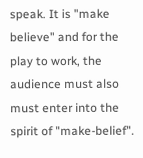speak. It is "make believe" and for the play to work, the audience must also must enter into the spirit of "make-belief".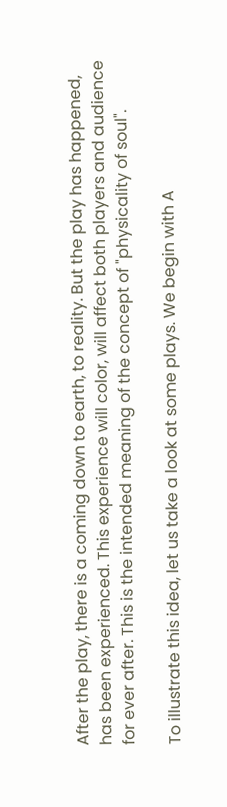After the play, there is a coming down to earth, to reality. But the play has happened, has been experienced. This experience will color, will affect both players and audience for ever after. This is the intended meaning of the concept of "physicality of soul".

To illustrate this idea, let us take a look at some plays. We begin with A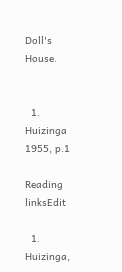Doll's House.


  1. Huizinga 1955, p.1

Reading linksEdit

  1. Huizinga,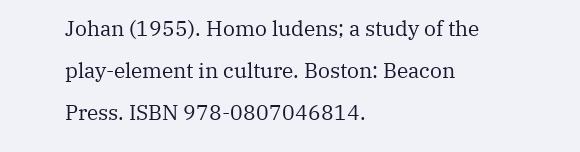Johan (1955). Homo ludens; a study of the play-element in culture. Boston: Beacon Press. ISBN 978-0807046814.